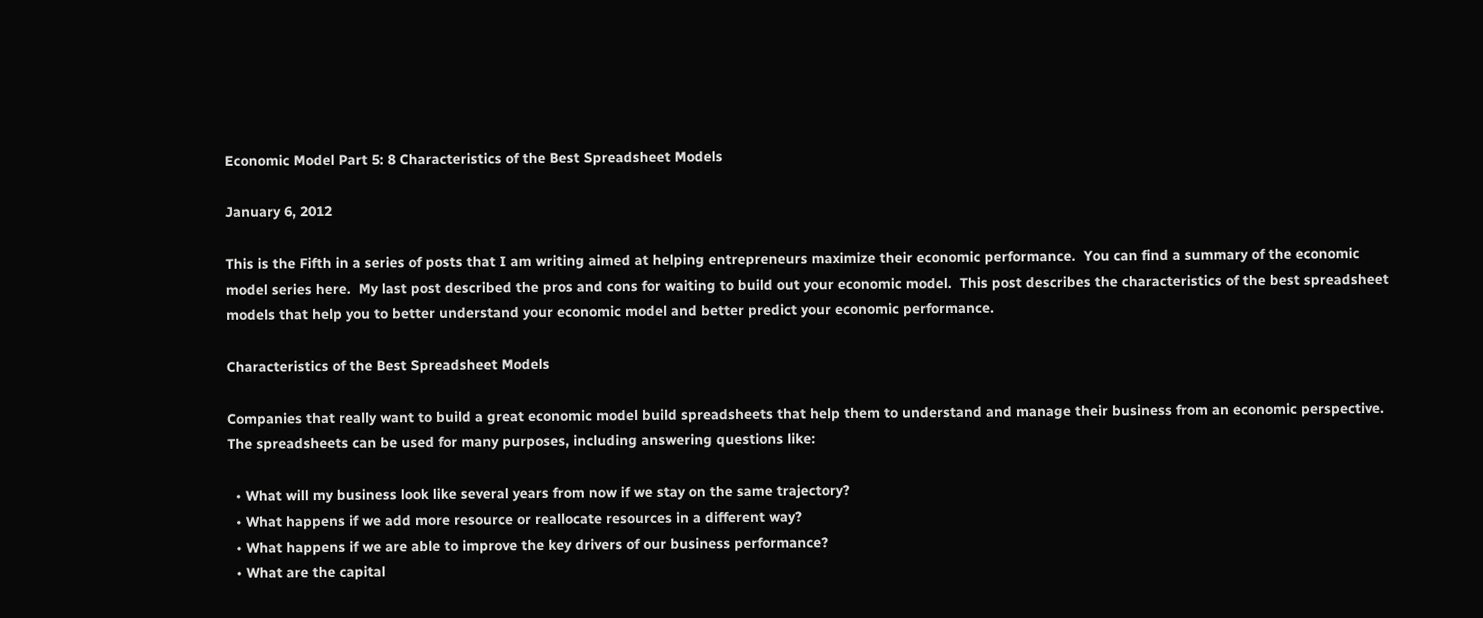Economic Model Part 5: 8 Characteristics of the Best Spreadsheet Models

January 6, 2012

This is the Fifth in a series of posts that I am writing aimed at helping entrepreneurs maximize their economic performance.  You can find a summary of the economic model series here.  My last post described the pros and cons for waiting to build out your economic model.  This post describes the characteristics of the best spreadsheet models that help you to better understand your economic model and better predict your economic performance.

Characteristics of the Best Spreadsheet Models

Companies that really want to build a great economic model build spreadsheets that help them to understand and manage their business from an economic perspective.  The spreadsheets can be used for many purposes, including answering questions like:

  • What will my business look like several years from now if we stay on the same trajectory?
  • What happens if we add more resource or reallocate resources in a different way?
  • What happens if we are able to improve the key drivers of our business performance?
  • What are the capital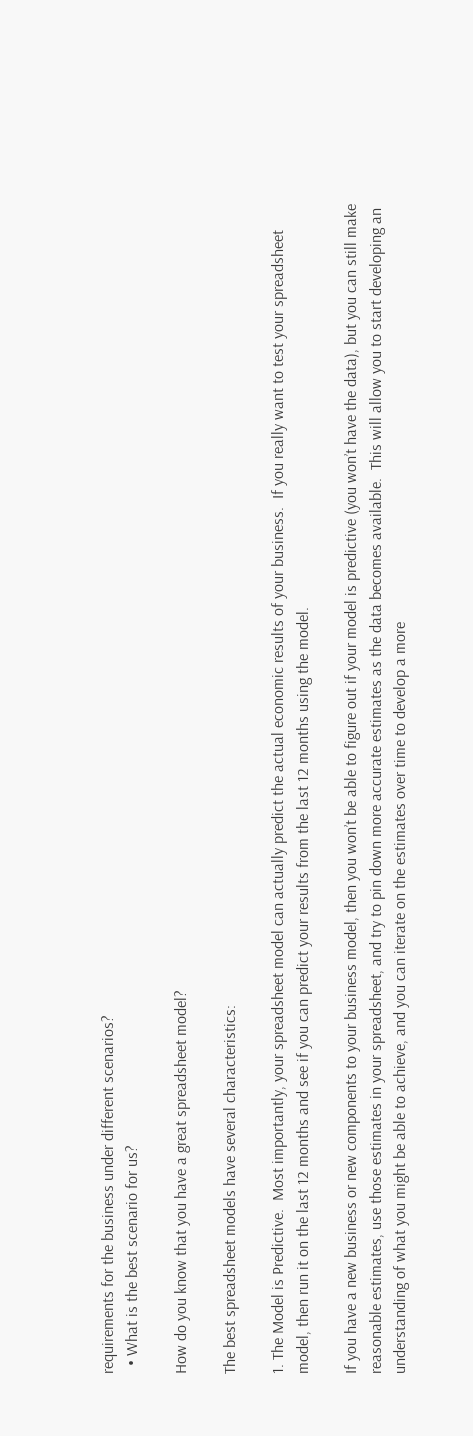requirements for the business under different scenarios?
  • What is the best scenario for us?

How do you know that you have a great spreadsheet model?

The best spreadsheet models have several characteristics:

1. The Model is Predictive.  Most importantly, your spreadsheet model can actually predict the actual economic results of your business.  If you really want to test your spreadsheet model, then run it on the last 12 months and see if you can predict your results from the last 12 months using the model.

If you have a new business or new components to your business model, then you won’t be able to figure out if your model is predictive (you won’t have the data), but you can still make reasonable estimates, use those estimates in your spreadsheet, and try to pin down more accurate estimates as the data becomes available.  This will allow you to start developing an understanding of what you might be able to achieve, and you can iterate on the estimates over time to develop a more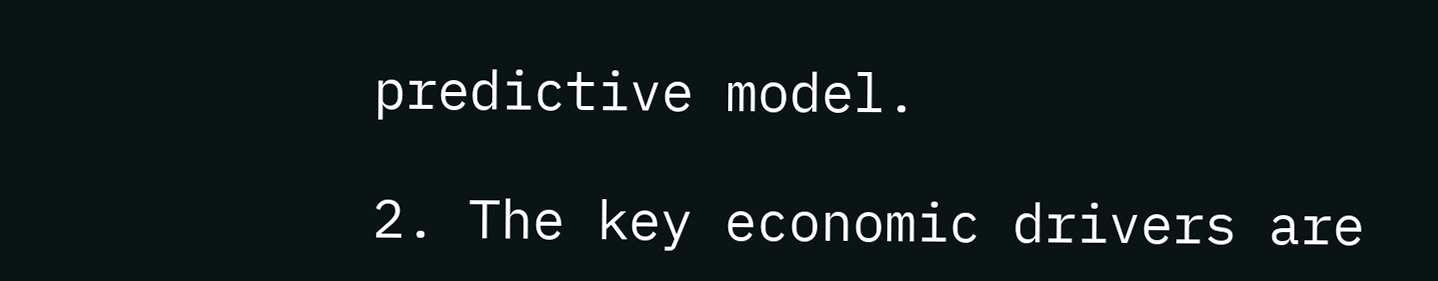predictive model.

2. The key economic drivers are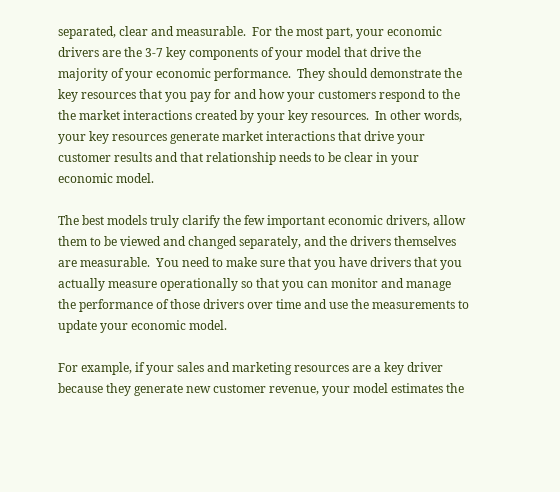separated, clear and measurable.  For the most part, your economic drivers are the 3-7 key components of your model that drive the majority of your economic performance.  They should demonstrate the key resources that you pay for and how your customers respond to the the market interactions created by your key resources.  In other words, your key resources generate market interactions that drive your customer results and that relationship needs to be clear in your economic model.

The best models truly clarify the few important economic drivers, allow them to be viewed and changed separately, and the drivers themselves are measurable.  You need to make sure that you have drivers that you actually measure operationally so that you can monitor and manage the performance of those drivers over time and use the measurements to update your economic model.

For example, if your sales and marketing resources are a key driver because they generate new customer revenue, your model estimates the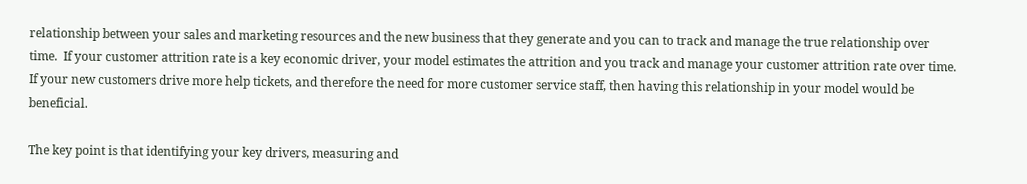relationship between your sales and marketing resources and the new business that they generate and you can to track and manage the true relationship over time.  If your customer attrition rate is a key economic driver, your model estimates the attrition and you track and manage your customer attrition rate over time.  If your new customers drive more help tickets, and therefore the need for more customer service staff, then having this relationship in your model would be beneficial.

The key point is that identifying your key drivers, measuring and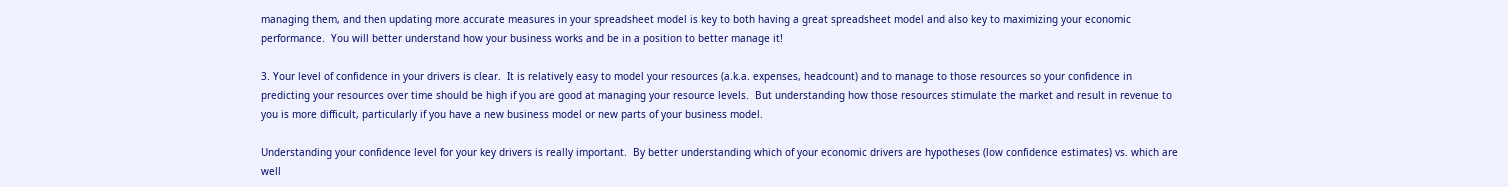managing them, and then updating more accurate measures in your spreadsheet model is key to both having a great spreadsheet model and also key to maximizing your economic performance.  You will better understand how your business works and be in a position to better manage it!

3. Your level of confidence in your drivers is clear.  It is relatively easy to model your resources (a.k.a. expenses, headcount) and to manage to those resources so your confidence in predicting your resources over time should be high if you are good at managing your resource levels.  But understanding how those resources stimulate the market and result in revenue to you is more difficult, particularly if you have a new business model or new parts of your business model.

Understanding your confidence level for your key drivers is really important.  By better understanding which of your economic drivers are hypotheses (low confidence estimates) vs. which are well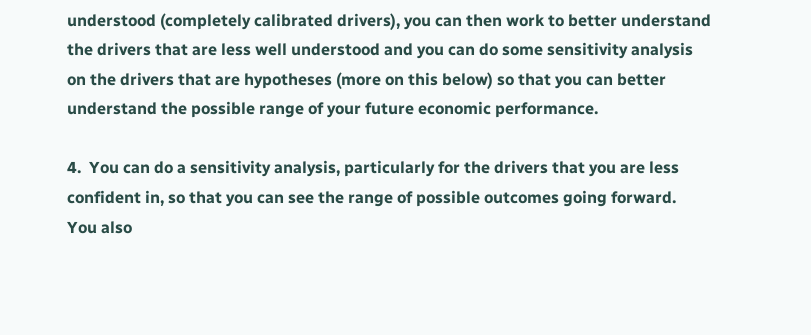understood (completely calibrated drivers), you can then work to better understand the drivers that are less well understood and you can do some sensitivity analysis on the drivers that are hypotheses (more on this below) so that you can better understand the possible range of your future economic performance.

4.  You can do a sensitivity analysis, particularly for the drivers that you are less confident in, so that you can see the range of possible outcomes going forward.  You also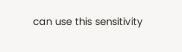can use this sensitivity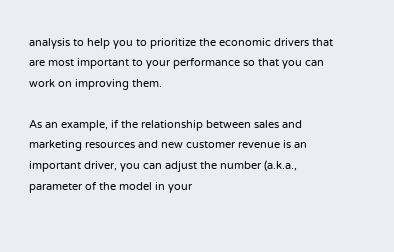analysis to help you to prioritize the economic drivers that are most important to your performance so that you can work on improving them.

As an example, if the relationship between sales and marketing resources and new customer revenue is an important driver, you can adjust the number (a.k.a., parameter of the model in your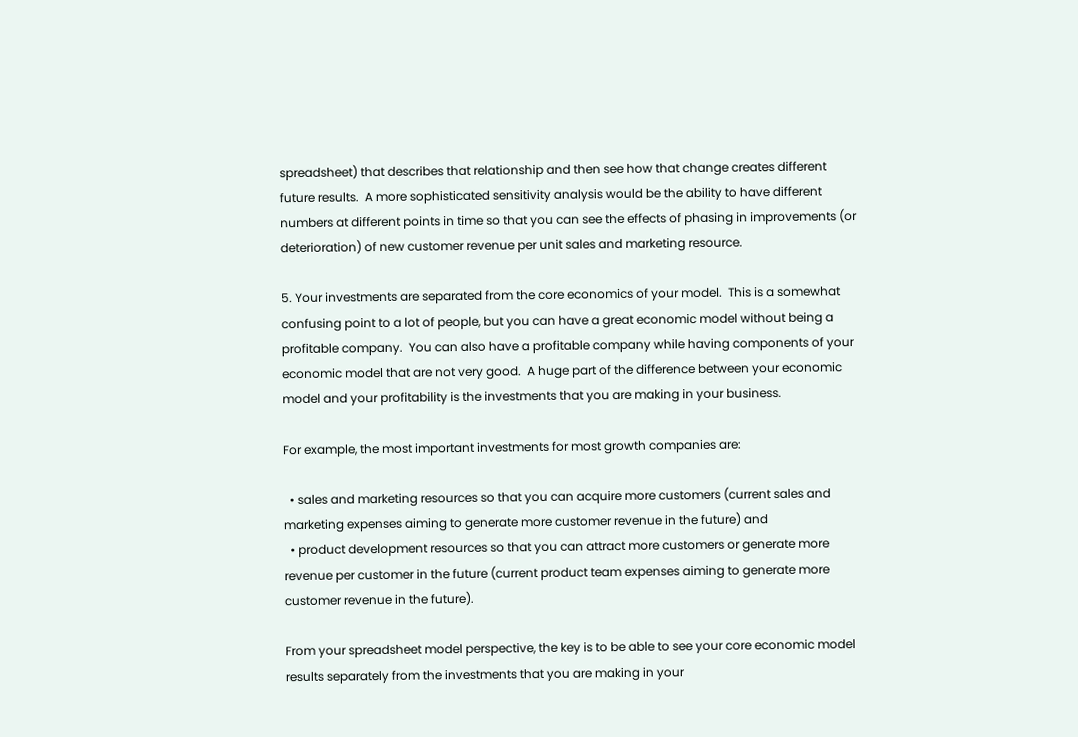spreadsheet) that describes that relationship and then see how that change creates different future results.  A more sophisticated sensitivity analysis would be the ability to have different numbers at different points in time so that you can see the effects of phasing in improvements (or deterioration) of new customer revenue per unit sales and marketing resource.

5. Your investments are separated from the core economics of your model.  This is a somewhat confusing point to a lot of people, but you can have a great economic model without being a profitable company.  You can also have a profitable company while having components of your economic model that are not very good.  A huge part of the difference between your economic model and your profitability is the investments that you are making in your business.

For example, the most important investments for most growth companies are:

  • sales and marketing resources so that you can acquire more customers (current sales and marketing expenses aiming to generate more customer revenue in the future) and
  • product development resources so that you can attract more customers or generate more revenue per customer in the future (current product team expenses aiming to generate more customer revenue in the future).

From your spreadsheet model perspective, the key is to be able to see your core economic model results separately from the investments that you are making in your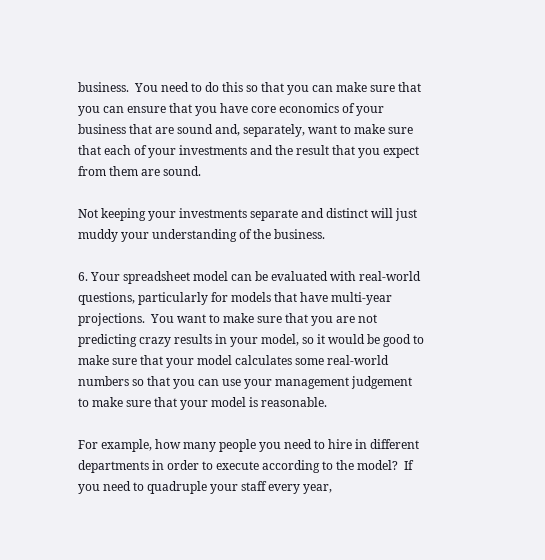business.  You need to do this so that you can make sure that you can ensure that you have core economics of your business that are sound and, separately, want to make sure that each of your investments and the result that you expect from them are sound.

Not keeping your investments separate and distinct will just muddy your understanding of the business.

6. Your spreadsheet model can be evaluated with real-world questions, particularly for models that have multi-year projections.  You want to make sure that you are not predicting crazy results in your model, so it would be good to make sure that your model calculates some real-world numbers so that you can use your management judgement to make sure that your model is reasonable.

For example, how many people you need to hire in different departments in order to execute according to the model?  If you need to quadruple your staff every year,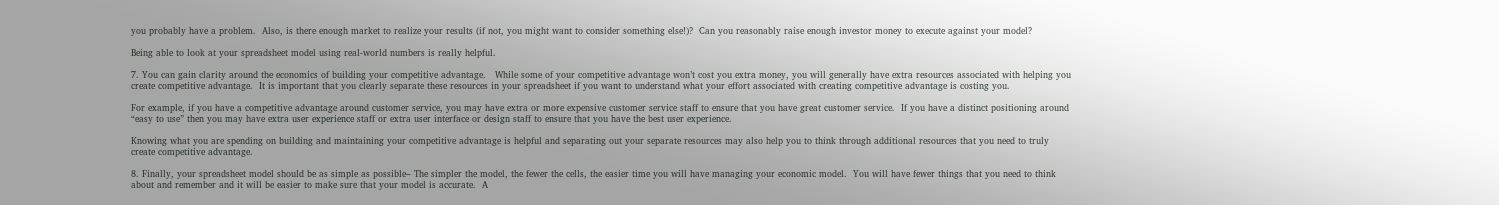you probably have a problem.  Also, is there enough market to realize your results (if not, you might want to consider something else!)?  Can you reasonably raise enough investor money to execute against your model?

Being able to look at your spreadsheet model using real-world numbers is really helpful.

7. You can gain clarity around the economics of building your competitive advantage.   While some of your competitive advantage won’t cost you extra money, you will generally have extra resources associated with helping you create competitive advantage.  It is important that you clearly separate these resources in your spreadsheet if you want to understand what your effort associated with creating competitive advantage is costing you.

For example, if you have a competitive advantage around customer service, you may have extra or more expensive customer service staff to ensure that you have great customer service.  If you have a distinct positioning around “easy to use” then you may have extra user experience staff or extra user interface or design staff to ensure that you have the best user experience.

Knowing what you are spending on building and maintaining your competitive advantage is helpful and separating out your separate resources may also help you to think through additional resources that you need to truly create competitive advantage.

8. Finally, your spreadsheet model should be as simple as possible– The simpler the model, the fewer the cells, the easier time you will have managing your economic model.  You will have fewer things that you need to think about and remember and it will be easier to make sure that your model is accurate.  A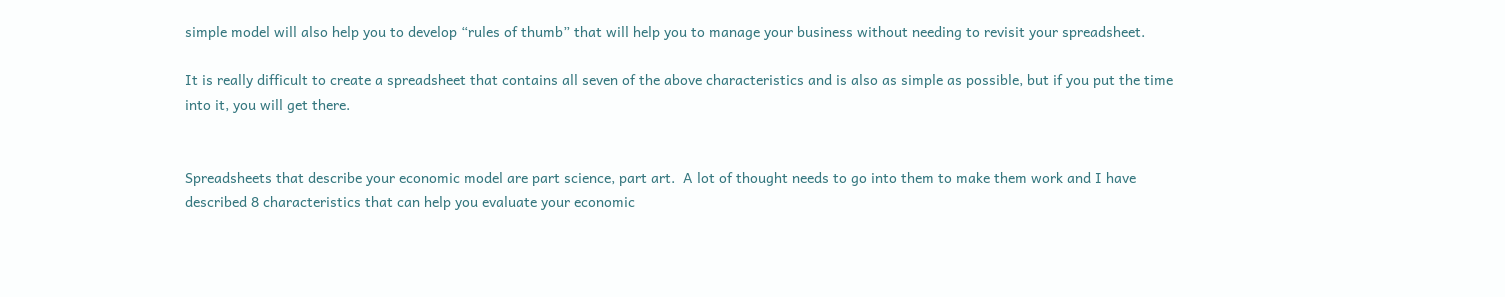simple model will also help you to develop “rules of thumb” that will help you to manage your business without needing to revisit your spreadsheet.

It is really difficult to create a spreadsheet that contains all seven of the above characteristics and is also as simple as possible, but if you put the time into it, you will get there.


Spreadsheets that describe your economic model are part science, part art.  A lot of thought needs to go into them to make them work and I have described 8 characteristics that can help you evaluate your economic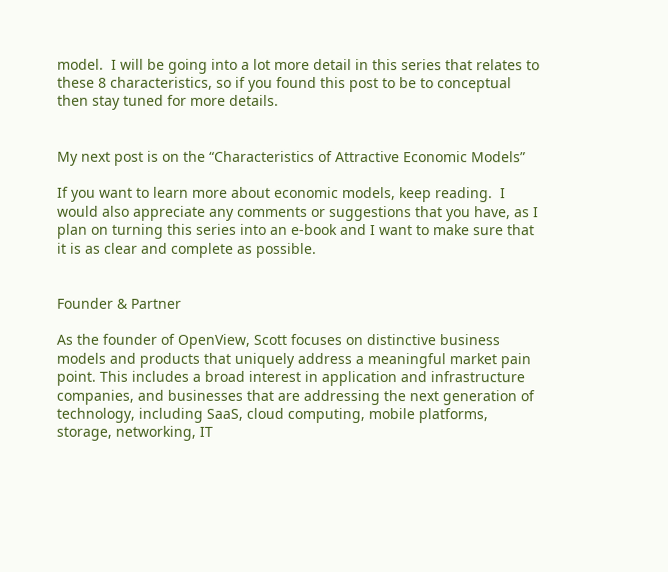model.  I will be going into a lot more detail in this series that relates to these 8 characteristics, so if you found this post to be to conceptual then stay tuned for more details.


My next post is on the “Characteristics of Attractive Economic Models”

If you want to learn more about economic models, keep reading.  I would also appreciate any comments or suggestions that you have, as I plan on turning this series into an e-book and I want to make sure that it is as clear and complete as possible.


Founder & Partner

As the founder of OpenView, Scott focuses on distinctive business models and products that uniquely address a meaningful market pain point. This includes a broad interest in application and infrastructure companies, and businesses that are addressing the next generation of technology, including SaaS, cloud computing, mobile platforms, storage, networking, IT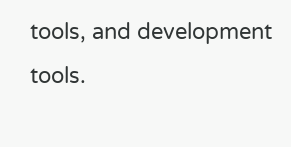tools, and development tools.